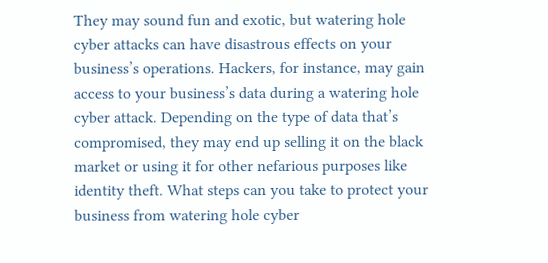They may sound fun and exotic, but watering hole cyber attacks can have disastrous effects on your business’s operations. Hackers, for instance, may gain access to your business’s data during a watering hole cyber attack. Depending on the type of data that’s compromised, they may end up selling it on the black market or using it for other nefarious purposes like identity theft. What steps can you take to protect your business from watering hole cyber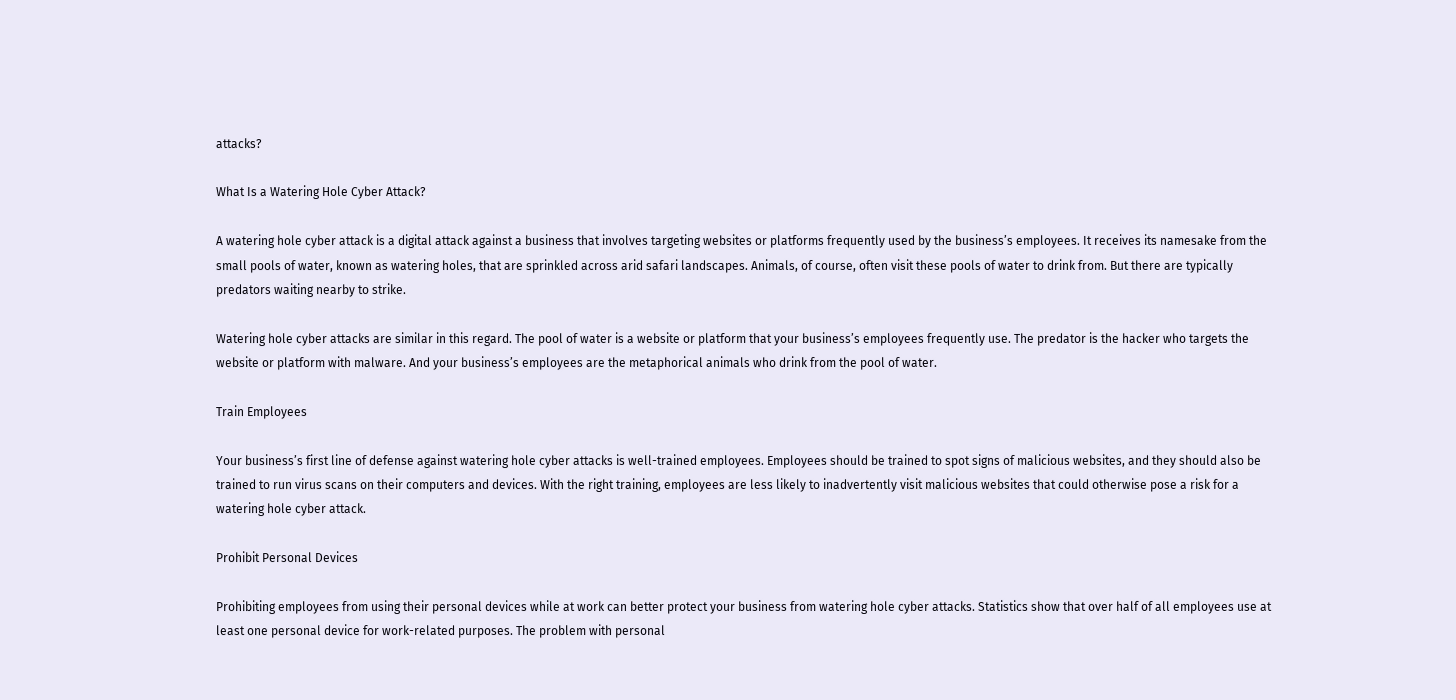attacks?

What Is a Watering Hole Cyber Attack?

A watering hole cyber attack is a digital attack against a business that involves targeting websites or platforms frequently used by the business’s employees. It receives its namesake from the small pools of water, known as watering holes, that are sprinkled across arid safari landscapes. Animals, of course, often visit these pools of water to drink from. But there are typically predators waiting nearby to strike.

Watering hole cyber attacks are similar in this regard. The pool of water is a website or platform that your business’s employees frequently use. The predator is the hacker who targets the website or platform with malware. And your business’s employees are the metaphorical animals who drink from the pool of water.

Train Employees

Your business’s first line of defense against watering hole cyber attacks is well-trained employees. Employees should be trained to spot signs of malicious websites, and they should also be trained to run virus scans on their computers and devices. With the right training, employees are less likely to inadvertently visit malicious websites that could otherwise pose a risk for a watering hole cyber attack.

Prohibit Personal Devices

Prohibiting employees from using their personal devices while at work can better protect your business from watering hole cyber attacks. Statistics show that over half of all employees use at least one personal device for work-related purposes. The problem with personal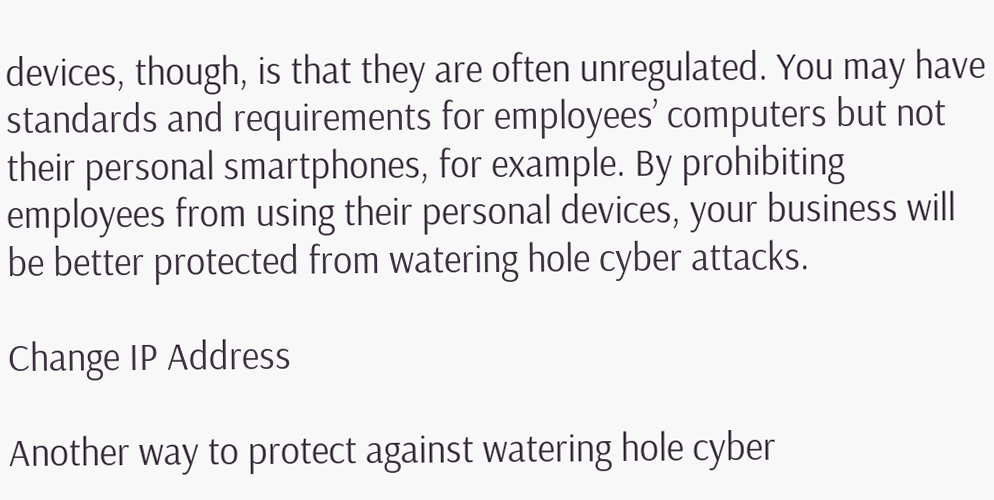devices, though, is that they are often unregulated. You may have standards and requirements for employees’ computers but not their personal smartphones, for example. By prohibiting employees from using their personal devices, your business will be better protected from watering hole cyber attacks.

Change IP Address

Another way to protect against watering hole cyber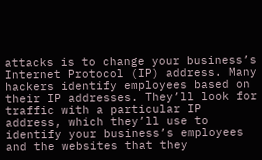attacks is to change your business’s Internet Protocol (IP) address. Many hackers identify employees based on their IP addresses. They’ll look for traffic with a particular IP address, which they’ll use to identify your business’s employees and the websites that they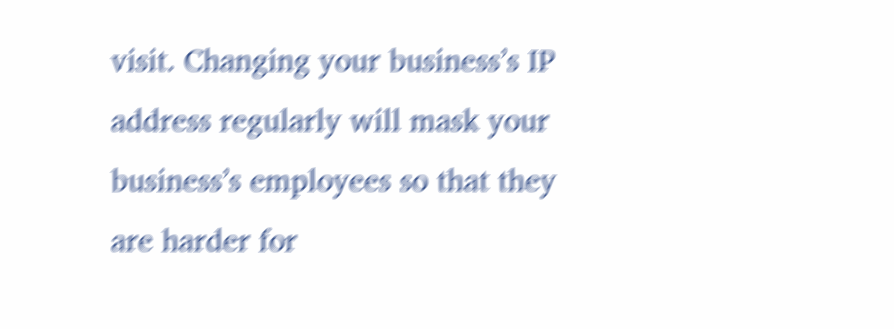visit. Changing your business’s IP address regularly will mask your business’s employees so that they are harder for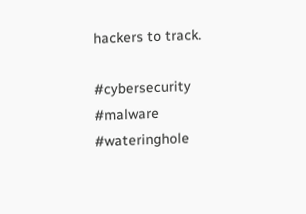hackers to track.

#cybersecurity #malware #wateringhole